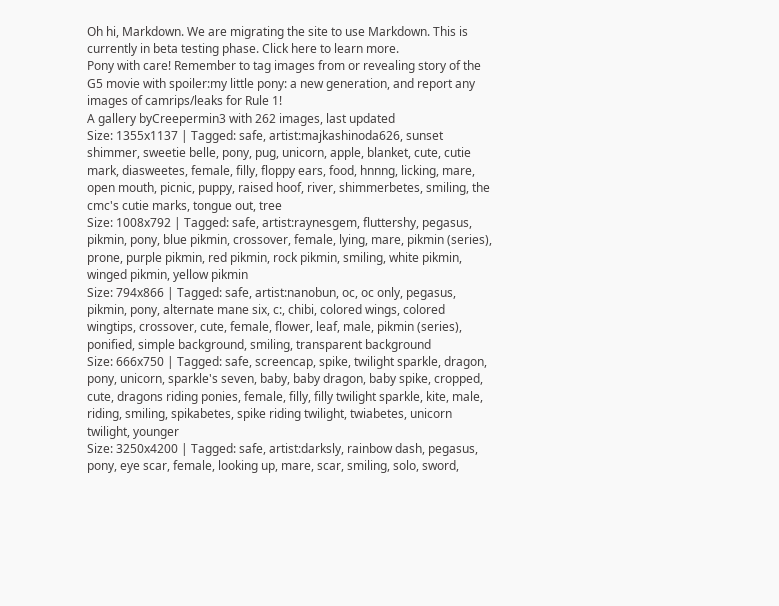Oh hi, Markdown. We are migrating the site to use Markdown. This is currently in beta testing phase. Click here to learn more.
Pony with care! Remember to tag images from or revealing story of the G5 movie with spoiler:my little pony: a new generation, and report any images of camrips/leaks for Rule 1!
A gallery byCreepermin3 with 262 images, last updated
Size: 1355x1137 | Tagged: safe, artist:majkashinoda626, sunset shimmer, sweetie belle, pony, pug, unicorn, apple, blanket, cute, cutie mark, diasweetes, female, filly, floppy ears, food, hnnng, licking, mare, open mouth, picnic, puppy, raised hoof, river, shimmerbetes, smiling, the cmc's cutie marks, tongue out, tree
Size: 1008x792 | Tagged: safe, artist:raynesgem, fluttershy, pegasus, pikmin, pony, blue pikmin, crossover, female, lying, mare, pikmin (series), prone, purple pikmin, red pikmin, rock pikmin, smiling, white pikmin, winged pikmin, yellow pikmin
Size: 794x866 | Tagged: safe, artist:nanobun, oc, oc only, pegasus, pikmin, pony, alternate mane six, c:, chibi, colored wings, colored wingtips, crossover, cute, female, flower, leaf, male, pikmin (series), ponified, simple background, smiling, transparent background
Size: 666x750 | Tagged: safe, screencap, spike, twilight sparkle, dragon, pony, unicorn, sparkle's seven, baby, baby dragon, baby spike, cropped, cute, dragons riding ponies, female, filly, filly twilight sparkle, kite, male, riding, smiling, spikabetes, spike riding twilight, twiabetes, unicorn twilight, younger
Size: 3250x4200 | Tagged: safe, artist:darksly, rainbow dash, pegasus, pony, eye scar, female, looking up, mare, scar, smiling, solo, sword,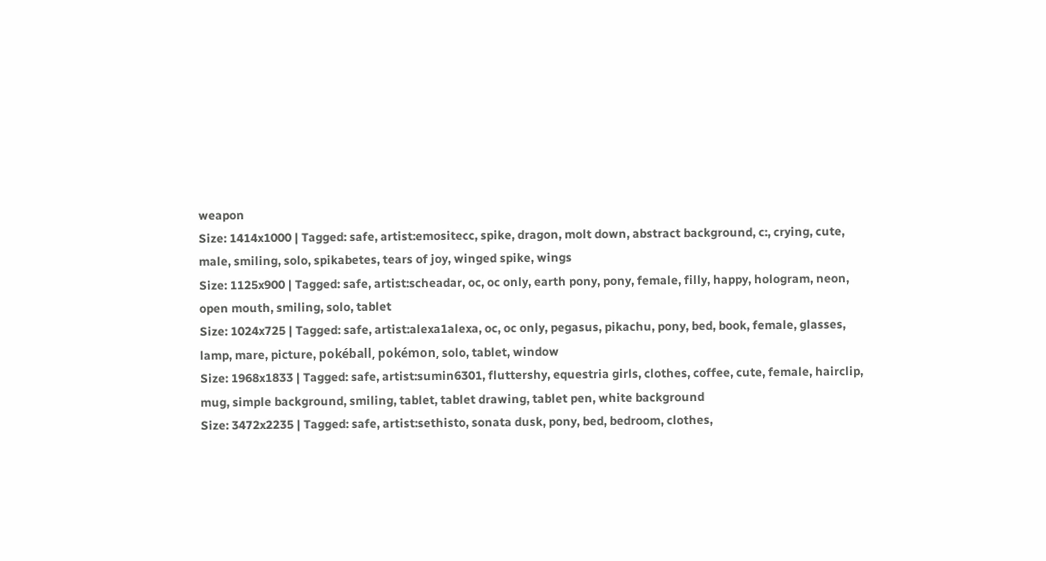weapon
Size: 1414x1000 | Tagged: safe, artist:emositecc, spike, dragon, molt down, abstract background, c:, crying, cute, male, smiling, solo, spikabetes, tears of joy, winged spike, wings
Size: 1125x900 | Tagged: safe, artist:scheadar, oc, oc only, earth pony, pony, female, filly, happy, hologram, neon, open mouth, smiling, solo, tablet
Size: 1024x725 | Tagged: safe, artist:alexa1alexa, oc, oc only, pegasus, pikachu, pony, bed, book, female, glasses, lamp, mare, picture, pokéball, pokémon, solo, tablet, window
Size: 1968x1833 | Tagged: safe, artist:sumin6301, fluttershy, equestria girls, clothes, coffee, cute, female, hairclip, mug, simple background, smiling, tablet, tablet drawing, tablet pen, white background
Size: 3472x2235 | Tagged: safe, artist:sethisto, sonata dusk, pony, bed, bedroom, clothes,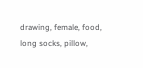drawing, female, food, long socks, pillow,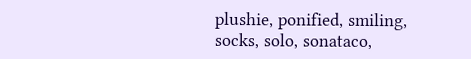plushie, ponified, smiling, socks, solo, sonataco,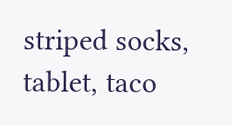striped socks, tablet, taco